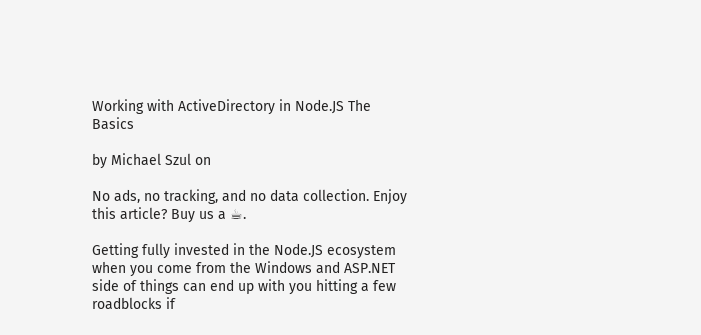Working with ActiveDirectory in Node.JS The Basics

by Michael Szul on

No ads, no tracking, and no data collection. Enjoy this article? Buy us a ☕.

Getting fully invested in the Node.JS ecosystem when you come from the Windows and ASP.NET side of things can end up with you hitting a few roadblocks if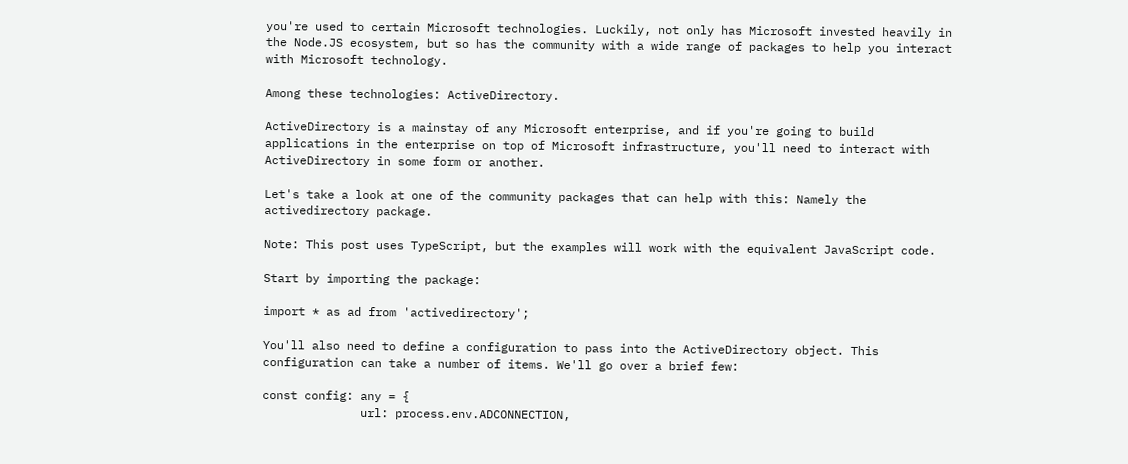you're used to certain Microsoft technologies. Luckily, not only has Microsoft invested heavily in the Node.JS ecosystem, but so has the community with a wide range of packages to help you interact with Microsoft technology.

Among these technologies: ActiveDirectory.

ActiveDirectory is a mainstay of any Microsoft enterprise, and if you're going to build applications in the enterprise on top of Microsoft infrastructure, you'll need to interact with ActiveDirectory in some form or another.

Let's take a look at one of the community packages that can help with this: Namely the activedirectory package.

Note: This post uses TypeScript, but the examples will work with the equivalent JavaScript code.

Start by importing the package:

import * as ad from 'activedirectory';

You'll also need to define a configuration to pass into the ActiveDirectory object. This configuration can take a number of items. We'll go over a brief few:

const config: any = {
              url: process.env.ADCONNECTION,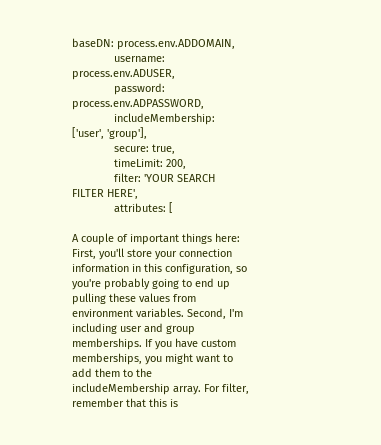baseDN: process.env.ADDOMAIN,
              username: process.env.ADUSER,
              password: process.env.ADPASSWORD,
              includeMembership: ['user', 'group'],
              secure: true,
              timeLimit: 200,
              filter: 'YOUR SEARCH FILTER HERE',
              attributes: [

A couple of important things here: First, you'll store your connection information in this configuration, so you're probably going to end up pulling these values from environment variables. Second, I'm including user and group memberships. If you have custom memberships, you might want to add them to the includeMembership array. For filter, remember that this is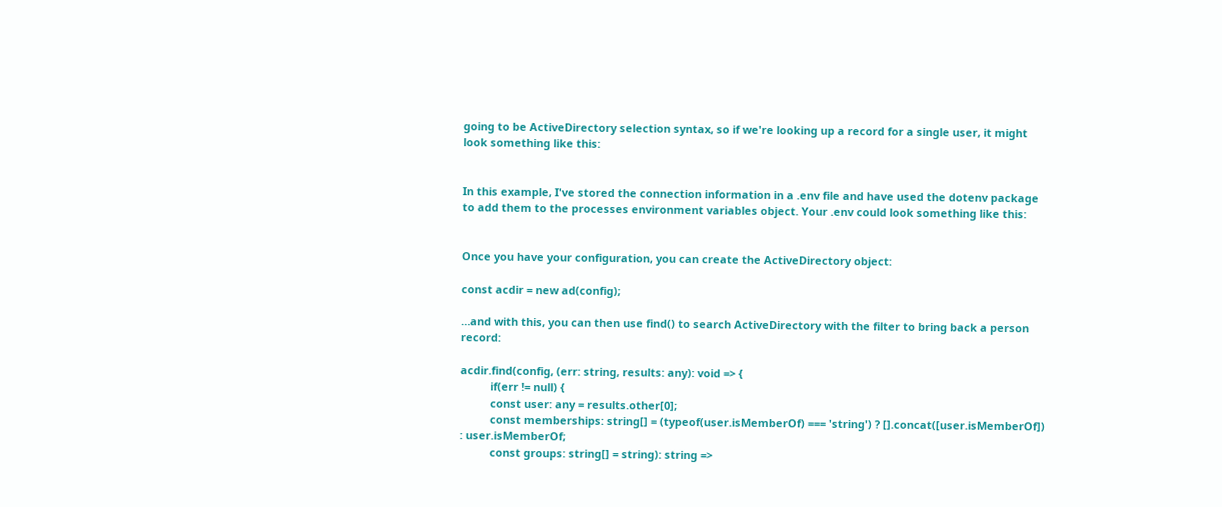going to be ActiveDirectory selection syntax, so if we're looking up a record for a single user, it might look something like this:


In this example, I've stored the connection information in a .env file and have used the dotenv package to add them to the processes environment variables object. Your .env could look something like this:


Once you have your configuration, you can create the ActiveDirectory object:

const acdir = new ad(config);

…and with this, you can then use find() to search ActiveDirectory with the filter to bring back a person record:

acdir.find(config, (err: string, results: any): void => {
          if(err != null) {
          const user: any = results.other[0];
          const memberships: string[] = (typeof(user.isMemberOf) === 'string') ? [].concat([user.isMemberOf]) : user.isMemberOf;
          const groups: string[] = string): string =>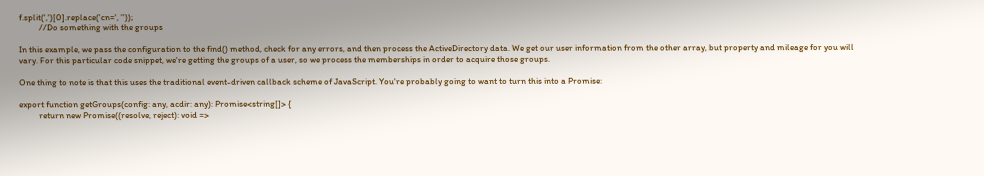f.split(',')[0].replace('cn=', ''));
          //Do something with the groups

In this example, we pass the configuration to the find() method, check for any errors, and then process the ActiveDirectory data. We get our user information from the other array, but property and mileage for you will vary. For this particular code snippet, we're getting the groups of a user, so we process the memberships in order to acquire those groups.

One thing to note is that this uses the traditional event-driven callback scheme of JavaScript. You're probably going to want to turn this into a Promise:

export function getGroups(config: any, acdir: any): Promise<string[]> {
          return new Promise((resolve, reject): void =>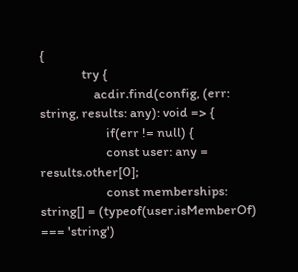{
              try {
                  acdir.find(config, (err: string, results: any): void => {
                      if(err != null) {
                      const user: any = results.other[0];
                      const memberships: string[] = (typeof(user.isMemberOf) === 'string')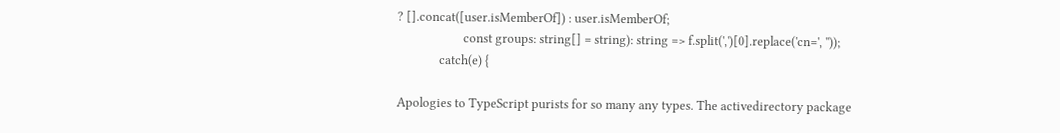? [].concat([user.isMemberOf]) : user.isMemberOf;
                      const groups: string[] = string): string => f.split(',')[0].replace('cn=', ''));
              catch(e) {

Apologies to TypeScript purists for so many any types. The activedirectory package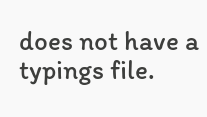does not have a typings file.